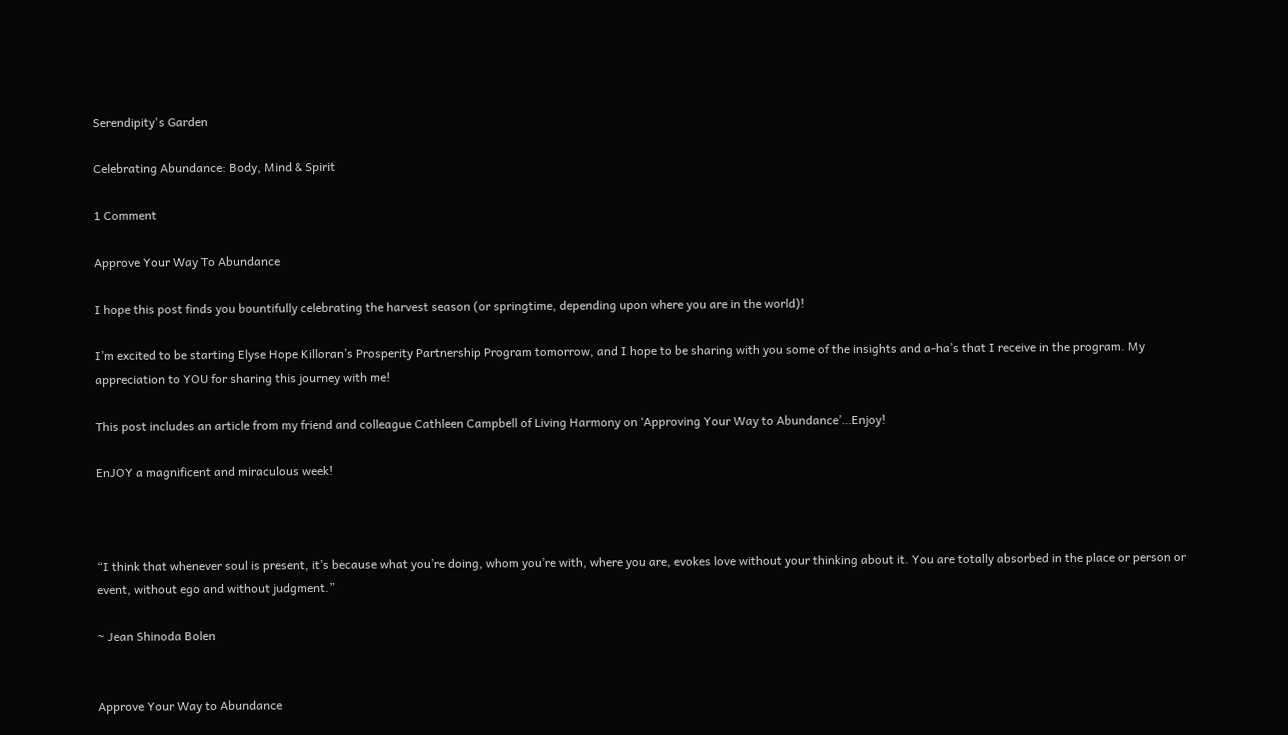Serendipity's Garden

Celebrating Abundance: Body, Mind & Spirit

1 Comment

Approve Your Way To Abundance

I hope this post finds you bountifully celebrating the harvest season (or springtime, depending upon where you are in the world)!

I’m excited to be starting Elyse Hope Killoran’s Prosperity Partnership Program tomorrow, and I hope to be sharing with you some of the insights and a-ha’s that I receive in the program. My appreciation to YOU for sharing this journey with me!

This post includes an article from my friend and colleague Cathleen Campbell of Living Harmony on ‘Approving Your Way to Abundance’…Enjoy!

EnJOY a magnificent and miraculous week!



“I think that whenever soul is present, it’s because what you’re doing, whom you’re with, where you are, evokes love without your thinking about it. You are totally absorbed in the place or person or event, without ego and without judgment.”

~ Jean Shinoda Bolen


Approve Your Way to Abundance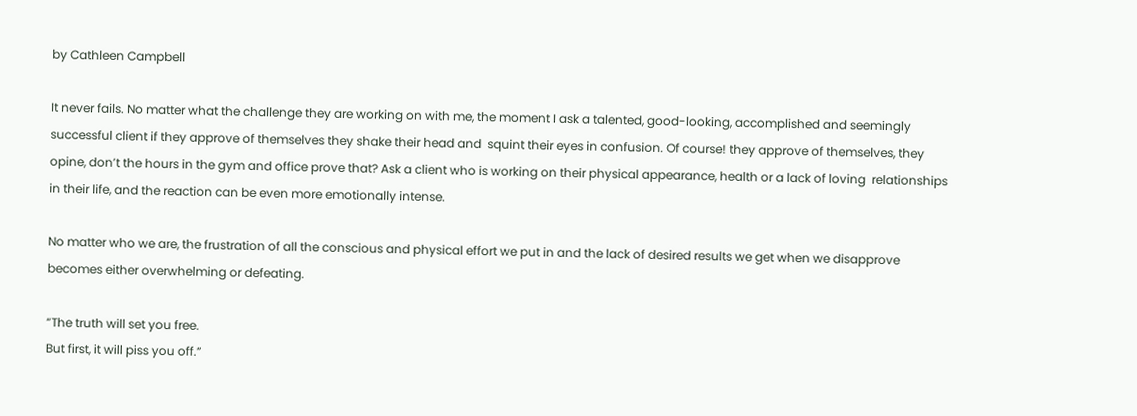by Cathleen Campbell

It never fails. No matter what the challenge they are working on with me, the moment I ask a talented, good-looking, accomplished and seemingly successful client if they approve of themselves they shake their head and  squint their eyes in confusion. Of course! they approve of themselves, they opine, don’t the hours in the gym and office prove that? Ask a client who is working on their physical appearance, health or a lack of loving  relationships in their life, and the reaction can be even more emotionally intense.

No matter who we are, the frustration of all the conscious and physical effort we put in and the lack of desired results we get when we disapprove becomes either overwhelming or defeating.

“The truth will set you free.
But first, it will piss you off.”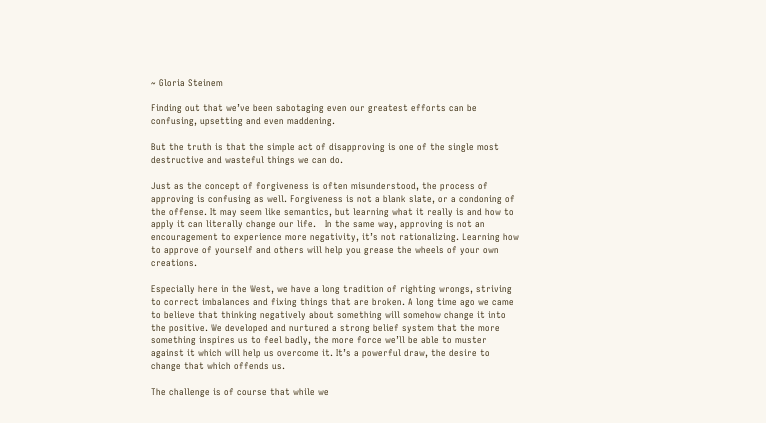~ Gloria Steinem

Finding out that we’ve been sabotaging even our greatest efforts can be confusing, upsetting and even maddening.

But the truth is that the simple act of disapproving is one of the single most destructive and wasteful things we can do.

Just as the concept of forgiveness is often misunderstood, the process of approving is confusing as well. Forgiveness is not a blank slate, or a condoning of the offense. It may seem like semantics, but learning what it really is and how to apply it can literally change our life.   In the same way, approving is not an encouragement to experience more negativity, it’s not rationalizing. Learning how to approve of yourself and others will help you grease the wheels of your own creations.

Especially here in the West, we have a long tradition of righting wrongs, striving to correct imbalances and fixing things that are broken. A long time ago we came to believe that thinking negatively about something will somehow change it into the positive. We developed and nurtured a strong belief system that the more something inspires us to feel badly, the more force we’ll be able to muster against it which will help us overcome it. It’s a powerful draw, the desire to change that which offends us.

The challenge is of course that while we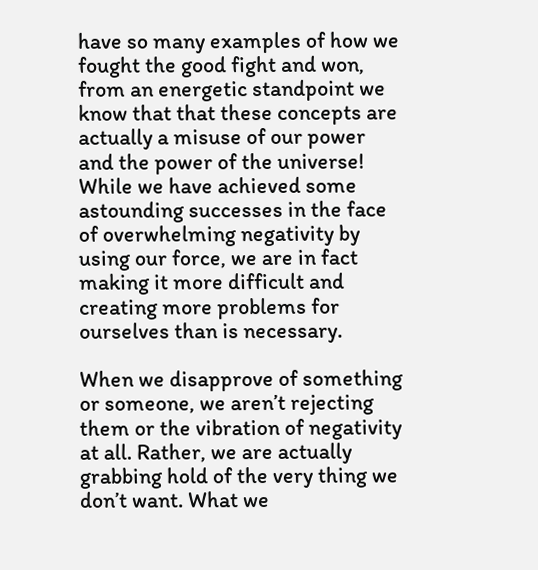have so many examples of how we fought the good fight and won, from an energetic standpoint we know that that these concepts are actually a misuse of our power and the power of the universe! While we have achieved some astounding successes in the face of overwhelming negativity by using our force, we are in fact making it more difficult and creating more problems for ourselves than is necessary.

When we disapprove of something or someone, we aren’t rejecting them or the vibration of negativity at all. Rather, we are actually grabbing hold of the very thing we don’t want. What we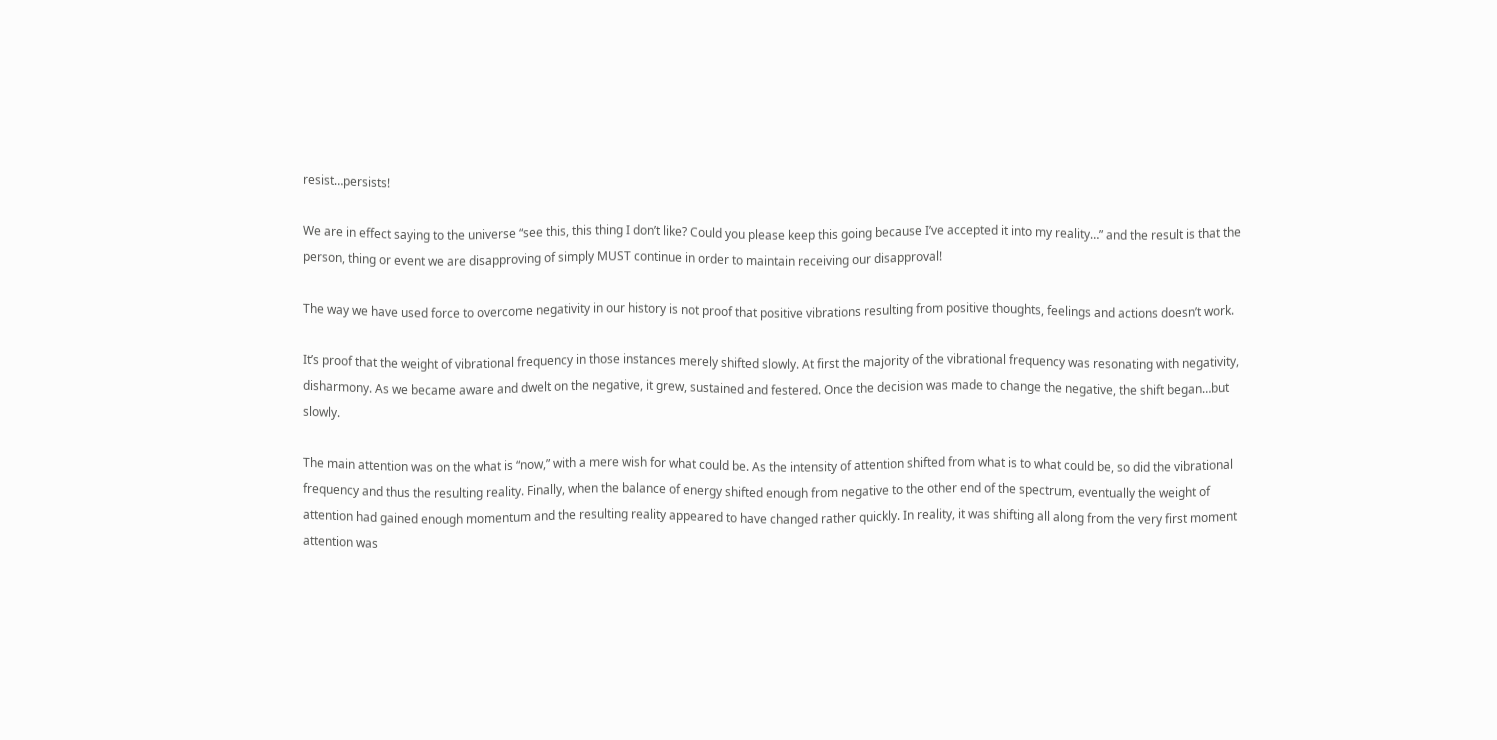resist…persists!

We are in effect saying to the universe “see this, this thing I don’t like? Could you please keep this going because I’ve accepted it into my reality…” and the result is that the person, thing or event we are disapproving of simply MUST continue in order to maintain receiving our disapproval!

The way we have used force to overcome negativity in our history is not proof that positive vibrations resulting from positive thoughts, feelings and actions doesn’t work.

It’s proof that the weight of vibrational frequency in those instances merely shifted slowly. At first the majority of the vibrational frequency was resonating with negativity, disharmony. As we became aware and dwelt on the negative, it grew, sustained and festered. Once the decision was made to change the negative, the shift began…but slowly.

The main attention was on the what is “now,” with a mere wish for what could be. As the intensity of attention shifted from what is to what could be, so did the vibrational frequency and thus the resulting reality. Finally, when the balance of energy shifted enough from negative to the other end of the spectrum, eventually the weight of attention had gained enough momentum and the resulting reality appeared to have changed rather quickly. In reality, it was shifting all along from the very first moment attention was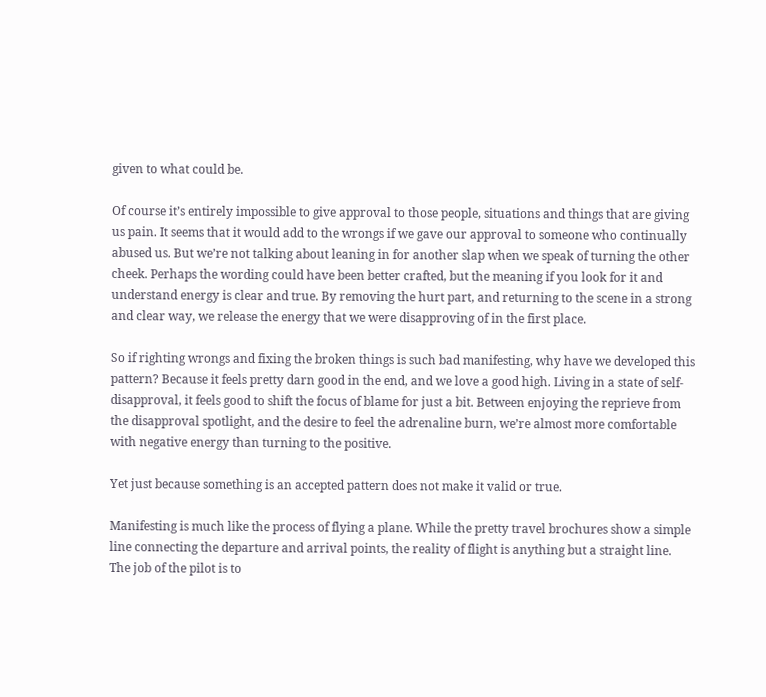given to what could be.

Of course it’s entirely impossible to give approval to those people, situations and things that are giving us pain. It seems that it would add to the wrongs if we gave our approval to someone who continually abused us. But we’re not talking about leaning in for another slap when we speak of turning the other cheek. Perhaps the wording could have been better crafted, but the meaning if you look for it and understand energy is clear and true. By removing the hurt part, and returning to the scene in a strong and clear way, we release the energy that we were disapproving of in the first place.

So if righting wrongs and fixing the broken things is such bad manifesting, why have we developed this pattern? Because it feels pretty darn good in the end, and we love a good high. Living in a state of self-disapproval, it feels good to shift the focus of blame for just a bit. Between enjoying the reprieve from the disapproval spotlight, and the desire to feel the adrenaline burn, we’re almost more comfortable with negative energy than turning to the positive.

Yet just because something is an accepted pattern does not make it valid or true.

Manifesting is much like the process of flying a plane. While the pretty travel brochures show a simple line connecting the departure and arrival points, the reality of flight is anything but a straight line. The job of the pilot is to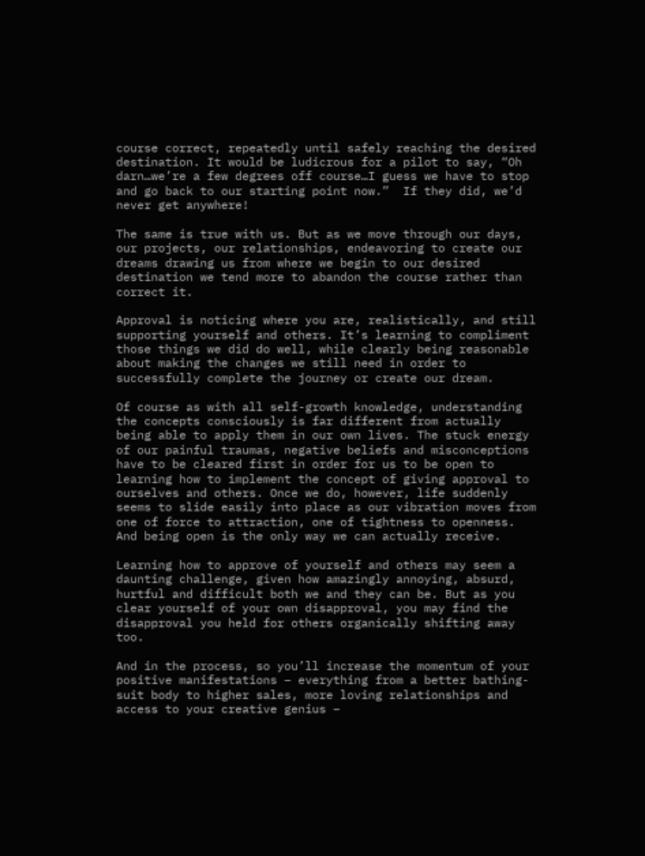course correct, repeatedly until safely reaching the desired destination. It would be ludicrous for a pilot to say, “Oh darn…we’re a few degrees off course…I guess we have to stop and go back to our starting point now.”  If they did, we’d never get anywhere!

The same is true with us. But as we move through our days, our projects, our relationships, endeavoring to create our dreams drawing us from where we begin to our desired destination we tend more to abandon the course rather than correct it.

Approval is noticing where you are, realistically, and still supporting yourself and others. It’s learning to compliment those things we did do well, while clearly being reasonable about making the changes we still need in order to successfully complete the journey or create our dream.

Of course as with all self-growth knowledge, understanding the concepts consciously is far different from actually being able to apply them in our own lives. The stuck energy of our painful traumas, negative beliefs and misconceptions have to be cleared first in order for us to be open to learning how to implement the concept of giving approval to ourselves and others. Once we do, however, life suddenly seems to slide easily into place as our vibration moves from one of force to attraction, one of tightness to openness. And being open is the only way we can actually receive.

Learning how to approve of yourself and others may seem a daunting challenge, given how amazingly annoying, absurd, hurtful and difficult both we and they can be. But as you clear yourself of your own disapproval, you may find the disapproval you held for others organically shifting away too.

And in the process, so you’ll increase the momentum of your positive manifestations – everything from a better bathing-suit body to higher sales, more loving relationships and access to your creative genius –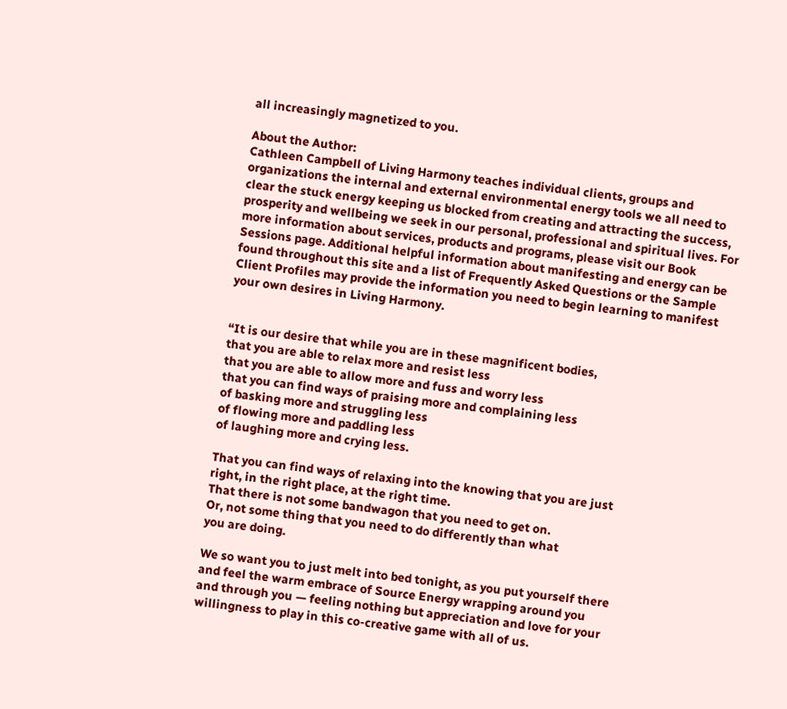all increasingly magnetized to you.

About the Author:
Cathleen Campbell of Living Harmony teaches individual clients, groups and organizations the internal and external environmental energy tools we all need to clear the stuck energy keeping us blocked from creating and attracting the success, prosperity and wellbeing we seek in our personal, professional and spiritual lives. For more information about services, products and programs, please visit our Book Sessions page. Additional helpful information about manifesting and energy can be found throughout this site and a list of Frequently Asked Questions or the Sample Client Profiles may provide the information you need to begin learning to manifest your own desires in Living Harmony.


“It is our desire that while you are in these magnificent bodies,
that you are able to relax more and resist less
that you are able to allow more and fuss and worry less
that you can find ways of praising more and complaining less
of basking more and struggling less
of flowing more and paddling less
of laughing more and crying less.

That you can find ways of relaxing into the knowing that you are just
right, in the right place, at the right time.
That there is not some bandwagon that you need to get on.
Or, not some thing that you need to do differently than what
you are doing.

We so want you to just melt into bed tonight, as you put yourself there
and feel the warm embrace of Source Energy wrapping around you
and through you — feeling nothing but appreciation and love for your
willingness to play in this co-creative game with all of us.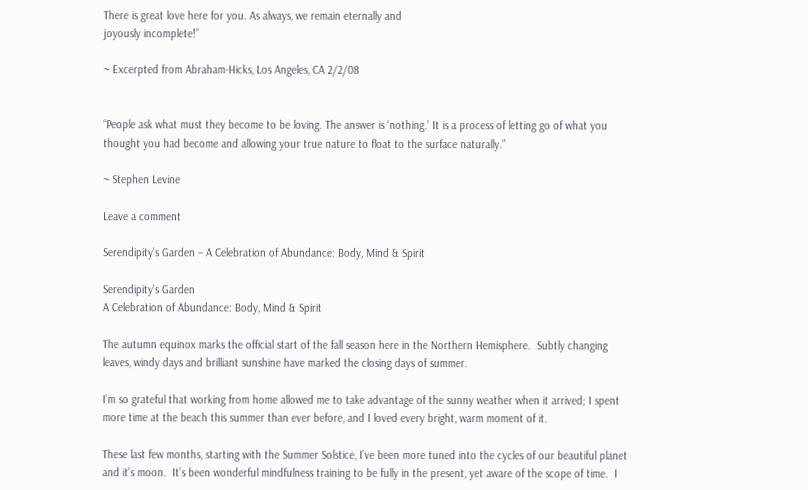There is great love here for you. As always, we remain eternally and
joyously incomplete!”

~ Excerpted from Abraham-Hicks, Los Angeles, CA 2/2/08


“People ask what must they become to be loving. The answer is ‘nothing.’ It is a process of letting go of what you thought you had become and allowing your true nature to float to the surface naturally.”

~ Stephen Levine

Leave a comment

Serendipity’s Garden – A Celebration of Abundance: Body, Mind & Spirit

Serendipity’s Garden
A Celebration of Abundance: Body, Mind & Spirit

The autumn equinox marks the official start of the fall season here in the Northern Hemisphere.  Subtly changing leaves, windy days and brilliant sunshine have marked the closing days of summer.

I’m so grateful that working from home allowed me to take advantage of the sunny weather when it arrived; I spent more time at the beach this summer than ever before, and I loved every bright, warm moment of it.

These last few months, starting with the Summer Solstice, I’ve been more tuned into the cycles of our beautiful planet and it’s moon.  It’s been wonderful mindfulness training to be fully in the present, yet aware of the scope of time.  I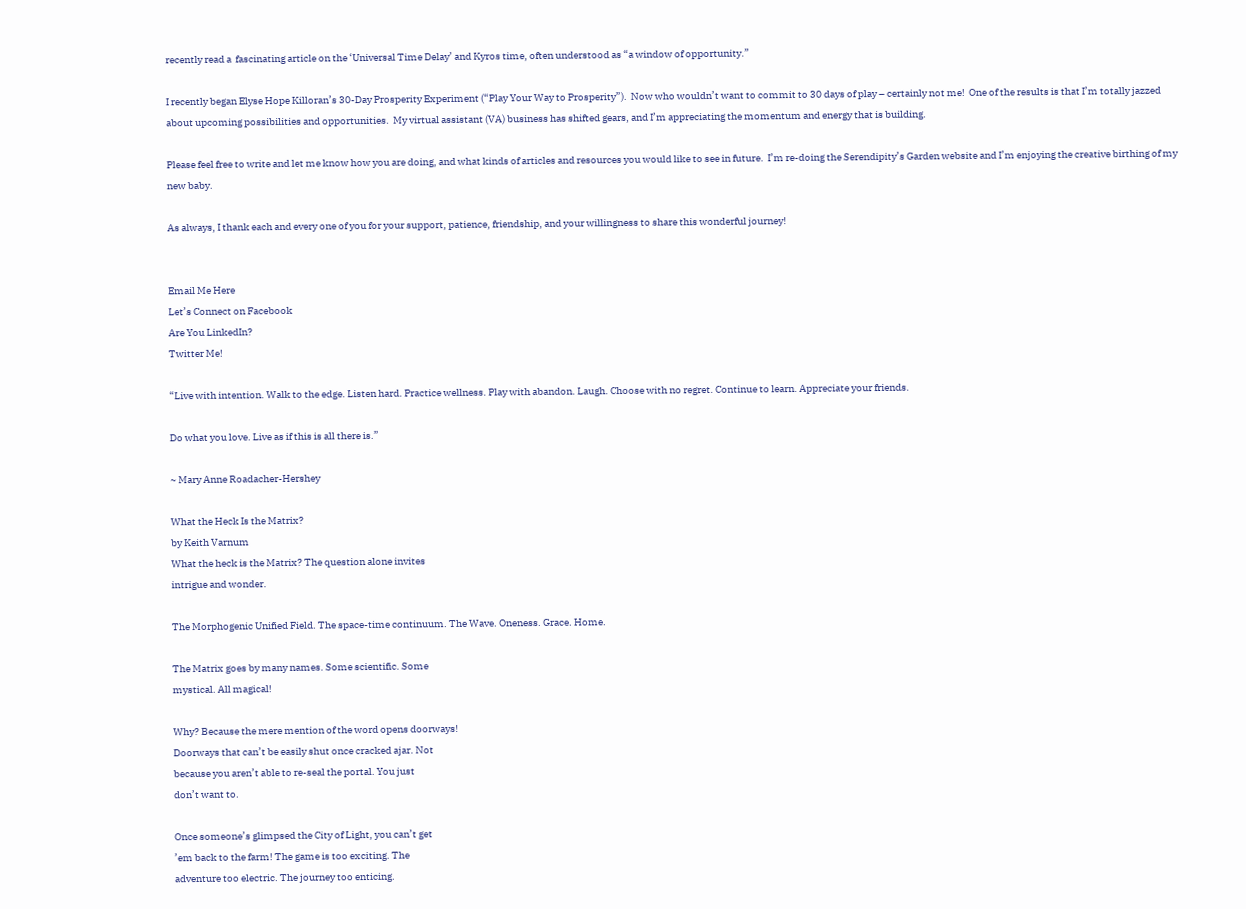recently read a  fascinating article on the ‘Universal Time Delay’ and Kyros time, often understood as “a window of opportunity.”

I recently began Elyse Hope Killoran’s 30-Day Prosperity Experiment (“Play Your Way to Prosperity”).  Now who wouldn’t want to commit to 30 days of play – certainly not me!  One of the results is that I’m totally jazzed about upcoming possibilities and opportunities.  My virtual assistant (VA) business has shifted gears, and I’m appreciating the momentum and energy that is building.

Please feel free to write and let me know how you are doing, and what kinds of articles and resources you would like to see in future.  I’m re-doing the Serendipity’s Garden website and I’m enjoying the creative birthing of my new baby.

As always, I thank each and every one of you for your support, patience, friendship, and your willingness to share this wonderful journey!


Email Me Here
Let’s Connect on Facebook
Are You LinkedIn?
Twitter Me!

“Live with intention. Walk to the edge. Listen hard. Practice wellness. Play with abandon. Laugh. Choose with no regret. Continue to learn. Appreciate your friends.

Do what you love. Live as if this is all there is.”

~ Mary Anne Roadacher-Hershey

What the Heck Is the Matrix?
by Keith Varnum
What the heck is the Matrix? The question alone invites
intrigue and wonder.

The Morphogenic Unified Field. The space-time continuum. The Wave. Oneness. Grace. Home.

The Matrix goes by many names. Some scientific. Some
mystical. All magical!

Why? Because the mere mention of the word opens doorways!
Doorways that can’t be easily shut once cracked ajar. Not
because you aren’t able to re-seal the portal. You just
don’t want to.

Once someone’s glimpsed the City of Light, you can’t get
’em back to the farm! The game is too exciting. The
adventure too electric. The journey too enticing.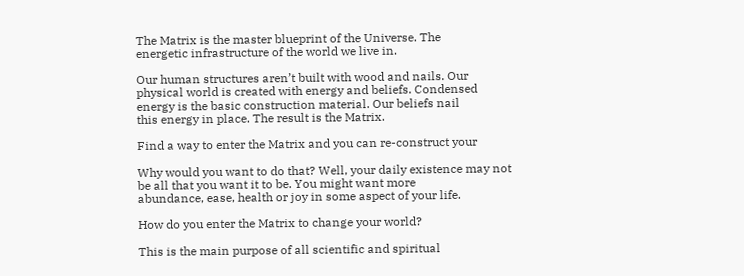The Matrix is the master blueprint of the Universe. The
energetic infrastructure of the world we live in.

Our human structures aren’t built with wood and nails. Our
physical world is created with energy and beliefs. Condensed
energy is the basic construction material. Our beliefs nail
this energy in place. The result is the Matrix.

Find a way to enter the Matrix and you can re-construct your

Why would you want to do that? Well, your daily existence may not be all that you want it to be. You might want more
abundance, ease, health or joy in some aspect of your life.

How do you enter the Matrix to change your world?

This is the main purpose of all scientific and spiritual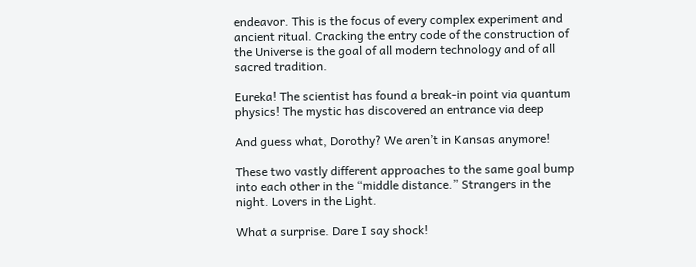endeavor. This is the focus of every complex experiment and
ancient ritual. Cracking the entry code of the construction of
the Universe is the goal of all modern technology and of all
sacred tradition.

Eureka! The scientist has found a break-in point via quantum
physics! The mystic has discovered an entrance via deep

And guess what, Dorothy? We aren’t in Kansas anymore!

These two vastly different approaches to the same goal bump
into each other in the “middle distance.” Strangers in the
night. Lovers in the Light.

What a surprise. Dare I say shock!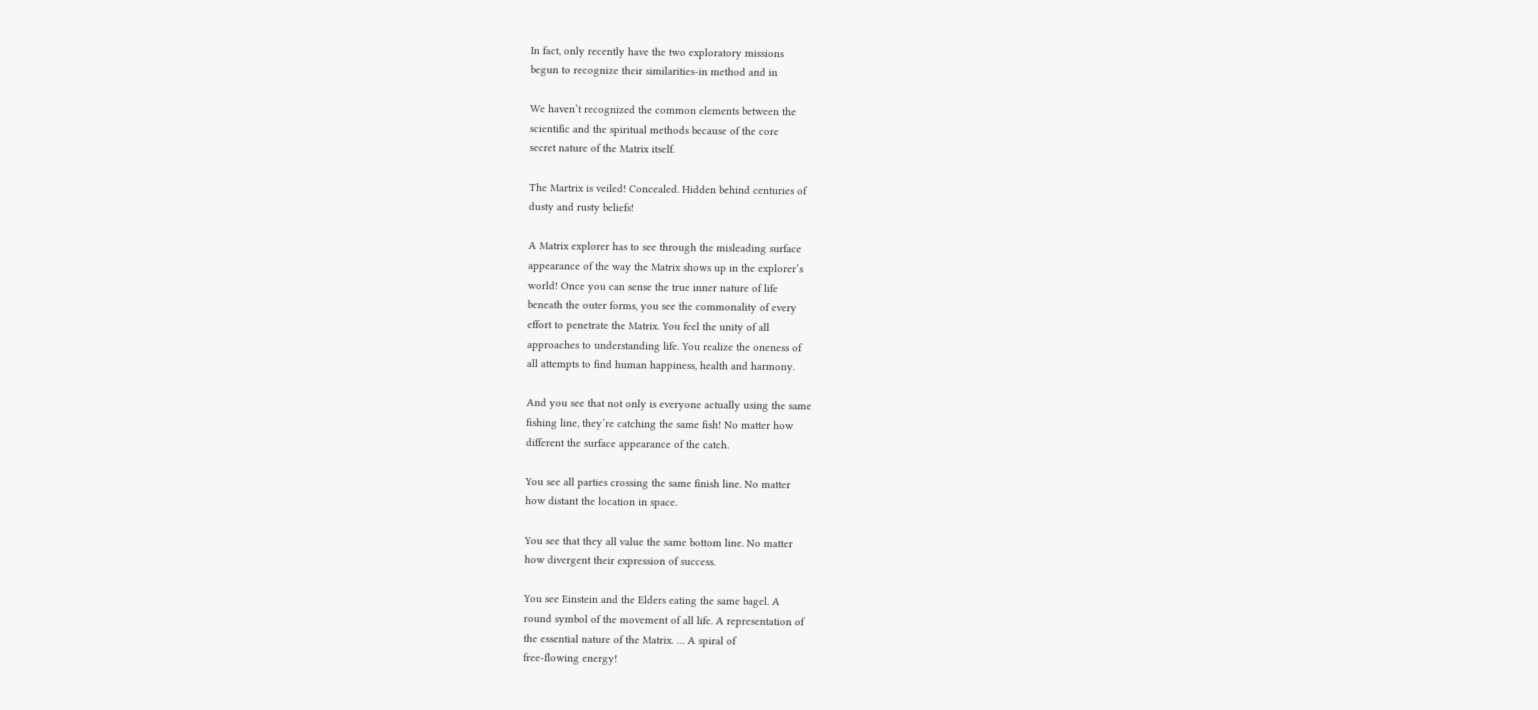In fact, only recently have the two exploratory missions
begun to recognize their similarities-in method and in

We haven’t recognized the common elements between the
scientific and the spiritual methods because of the core
secret nature of the Matrix itself.

The Martrix is veiled! Concealed. Hidden behind centuries of
dusty and rusty beliefs!

A Matrix explorer has to see through the misleading surface
appearance of the way the Matrix shows up in the explorer’s
world! Once you can sense the true inner nature of life
beneath the outer forms, you see the commonality of every
effort to penetrate the Matrix. You feel the unity of all
approaches to understanding life. You realize the oneness of
all attempts to find human happiness, health and harmony.

And you see that not only is everyone actually using the same
fishing line, they’re catching the same fish! No matter how
different the surface appearance of the catch.

You see all parties crossing the same finish line. No matter
how distant the location in space.

You see that they all value the same bottom line. No matter
how divergent their expression of success.

You see Einstein and the Elders eating the same bagel. A
round symbol of the movement of all life. A representation of
the essential nature of the Matrix. … A spiral of
free-flowing energy!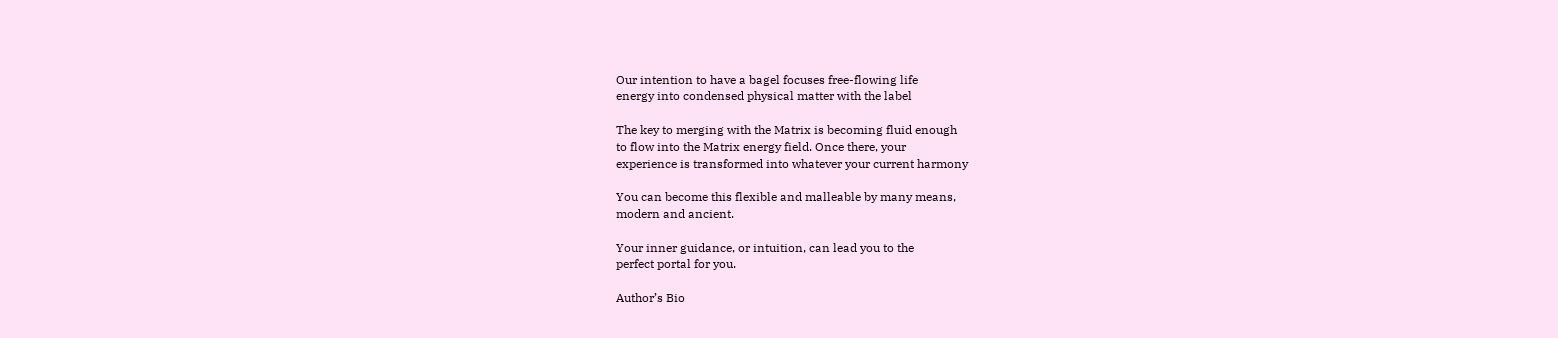Our intention to have a bagel focuses free-flowing life
energy into condensed physical matter with the label

The key to merging with the Matrix is becoming fluid enough
to flow into the Matrix energy field. Once there, your
experience is transformed into whatever your current harmony

You can become this flexible and malleable by many means,
modern and ancient.

Your inner guidance, or intuition, can lead you to the
perfect portal for you.

Author’s Bio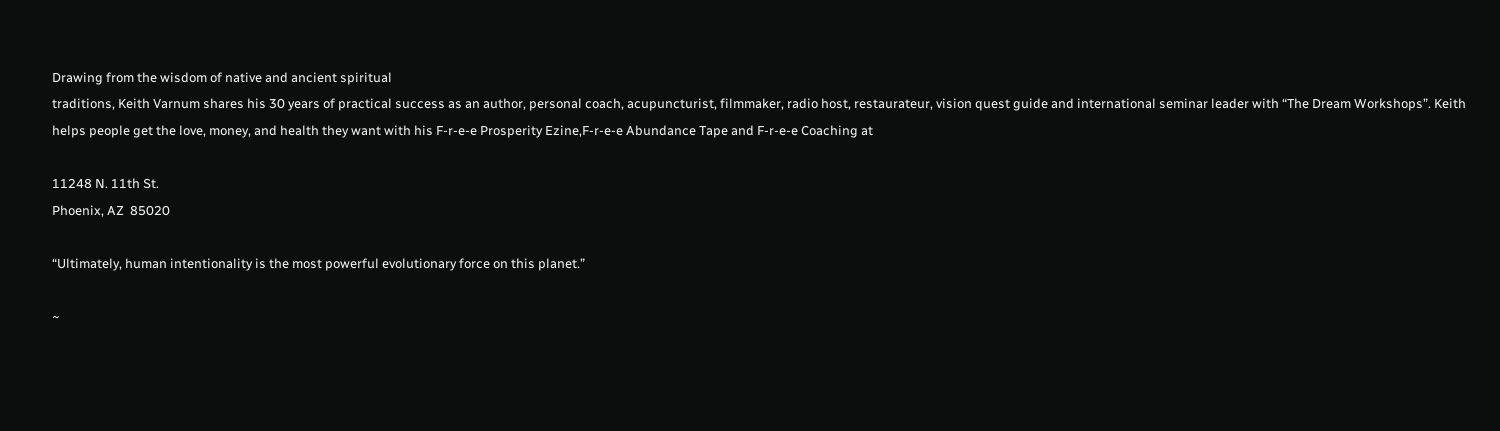Drawing from the wisdom of native and ancient spiritual
traditions, Keith Varnum shares his 30 years of practical success as an author, personal coach, acupuncturist, filmmaker, radio host, restaurateur, vision quest guide and international seminar leader with “The Dream Workshops”. Keith helps people get the love, money, and health they want with his F-r-e-e Prosperity Ezine,F-r-e-e Abundance Tape and F-r-e-e Coaching at

11248 N. 11th St.
Phoenix, AZ  85020

“Ultimately, human intentionality is the most powerful evolutionary force on this planet.”

~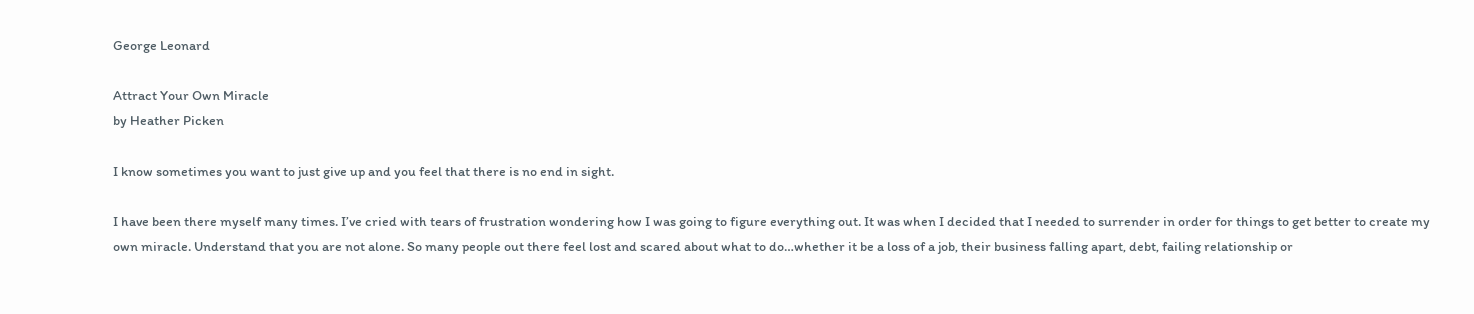George Leonard

Attract Your Own Miracle
by Heather Picken

I know sometimes you want to just give up and you feel that there is no end in sight.

I have been there myself many times. I’ve cried with tears of frustration wondering how I was going to figure everything out. It was when I decided that I needed to surrender in order for things to get better to create my own miracle. Understand that you are not alone. So many people out there feel lost and scared about what to do…whether it be a loss of a job, their business falling apart, debt, failing relationship or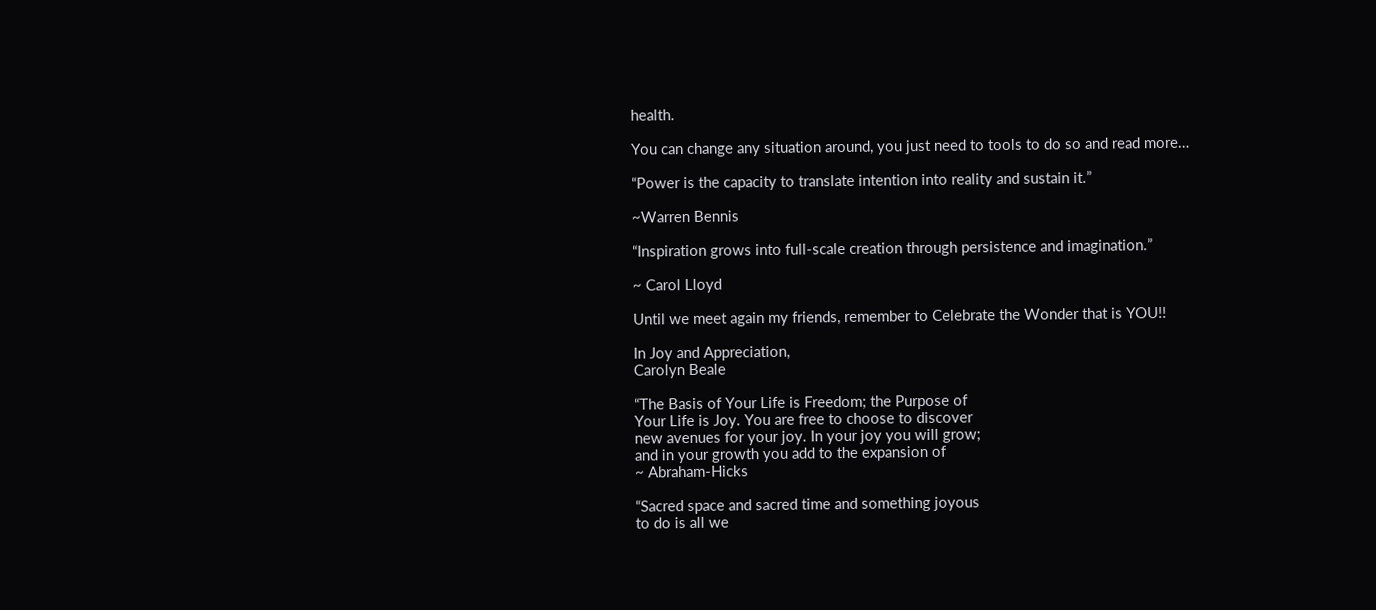health.

You can change any situation around, you just need to tools to do so and read more…

“Power is the capacity to translate intention into reality and sustain it.”

~Warren Bennis

“Inspiration grows into full-scale creation through persistence and imagination.”

~ Carol Lloyd

Until we meet again my friends, remember to Celebrate the Wonder that is YOU!!

In Joy and Appreciation,
Carolyn Beale

“The Basis of Your Life is Freedom; the Purpose of
Your Life is Joy. You are free to choose to discover
new avenues for your joy. In your joy you will grow;
and in your growth you add to the expansion of
~ Abraham-Hicks

“Sacred space and sacred time and something joyous
to do is all we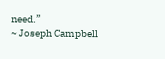need.”
~ Joseph Campbell